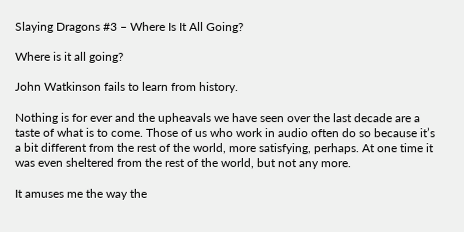Slaying Dragons #3 – Where Is It All Going?

Where is it all going?

John Watkinson fails to learn from history.

Nothing is for ever and the upheavals we have seen over the last decade are a taste of what is to come. Those of us who work in audio often do so because it’s a bit different from the rest of the world, more satisfying, perhaps. At one time it was even sheltered from the rest of the world, but not any more.

It amuses me the way the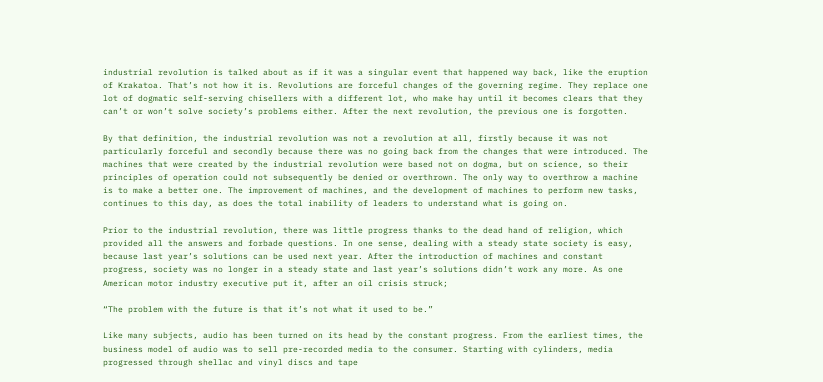industrial revolution is talked about as if it was a singular event that happened way back, like the eruption of Krakatoa. That’s not how it is. Revolutions are forceful changes of the governing regime. They replace one lot of dogmatic self-serving chisellers with a different lot, who make hay until it becomes clears that they can’t or won’t solve society’s problems either. After the next revolution, the previous one is forgotten.

By that definition, the industrial revolution was not a revolution at all, firstly because it was not particularly forceful and secondly because there was no going back from the changes that were introduced. The machines that were created by the industrial revolution were based not on dogma, but on science, so their principles of operation could not subsequently be denied or overthrown. The only way to overthrow a machine is to make a better one. The improvement of machines, and the development of machines to perform new tasks, continues to this day, as does the total inability of leaders to understand what is going on.

Prior to the industrial revolution, there was little progress thanks to the dead hand of religion, which provided all the answers and forbade questions. In one sense, dealing with a steady state society is easy, because last year’s solutions can be used next year. After the introduction of machines and constant progress, society was no longer in a steady state and last year’s solutions didn’t work any more. As one American motor industry executive put it, after an oil crisis struck;

“The problem with the future is that it’s not what it used to be.”

Like many subjects, audio has been turned on its head by the constant progress. From the earliest times, the business model of audio was to sell pre-recorded media to the consumer. Starting with cylinders, media progressed through shellac and vinyl discs and tape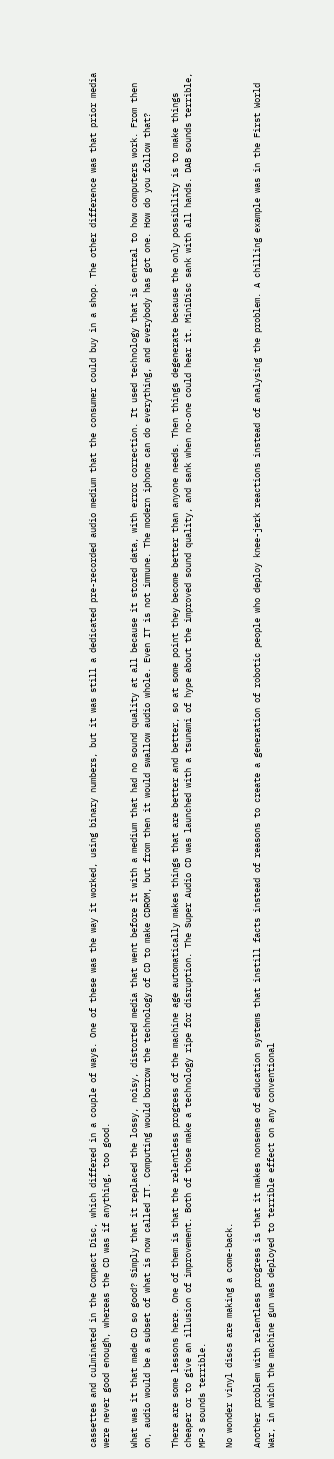cassettes and culminated in the Compact Disc, which differed in a couple of ways. One of these was the way it worked, using binary numbers, but it was still a dedicated pre-recorded audio medium that the consumer could buy in a shop. The other difference was that prior media were never good enough, whereas the CD was if anything, too good.

What was it that made CD so good? Simply that it replaced the lossy, noisy, distorted media that went before it with a medium that had no sound quality at all because it stored data, with error correction. It used technology that is central to how computers work. From then on, audio would be a subset of what is now called IT. Computing would borrow the technology of CD to make CDROM, but from then it would swallow audio whole. Even IT is not immune. The modern iphone can do everything, and everybody has got one. How do you follow that?

There are some lessons here. One of them is that the relentless progress of the machine age automatically makes things that are better and better, so at some point they become better than anyone needs. Then things degenerate because the only possibility is to make things cheaper or to give an illusion of improvement. Both of those make a technology ripe for disruption. The Super Audio CD was launched with a tsunami of hype about the improved sound quality, and sank when no-one could hear it. MiniDisc sank with all hands. DAB sounds terrible, MP-3 sounds terrible.

No wonder vinyl discs are making a come-back.

Another problem with relentless progress is that it makes nonsense of education systems that instill facts instead of reasons to create a generation of robotic people who deploy knee-jerk reactions instead of analysing the problem. A chilling example was in the First World War, in which the machine gun was deployed to terrible effect on any conventional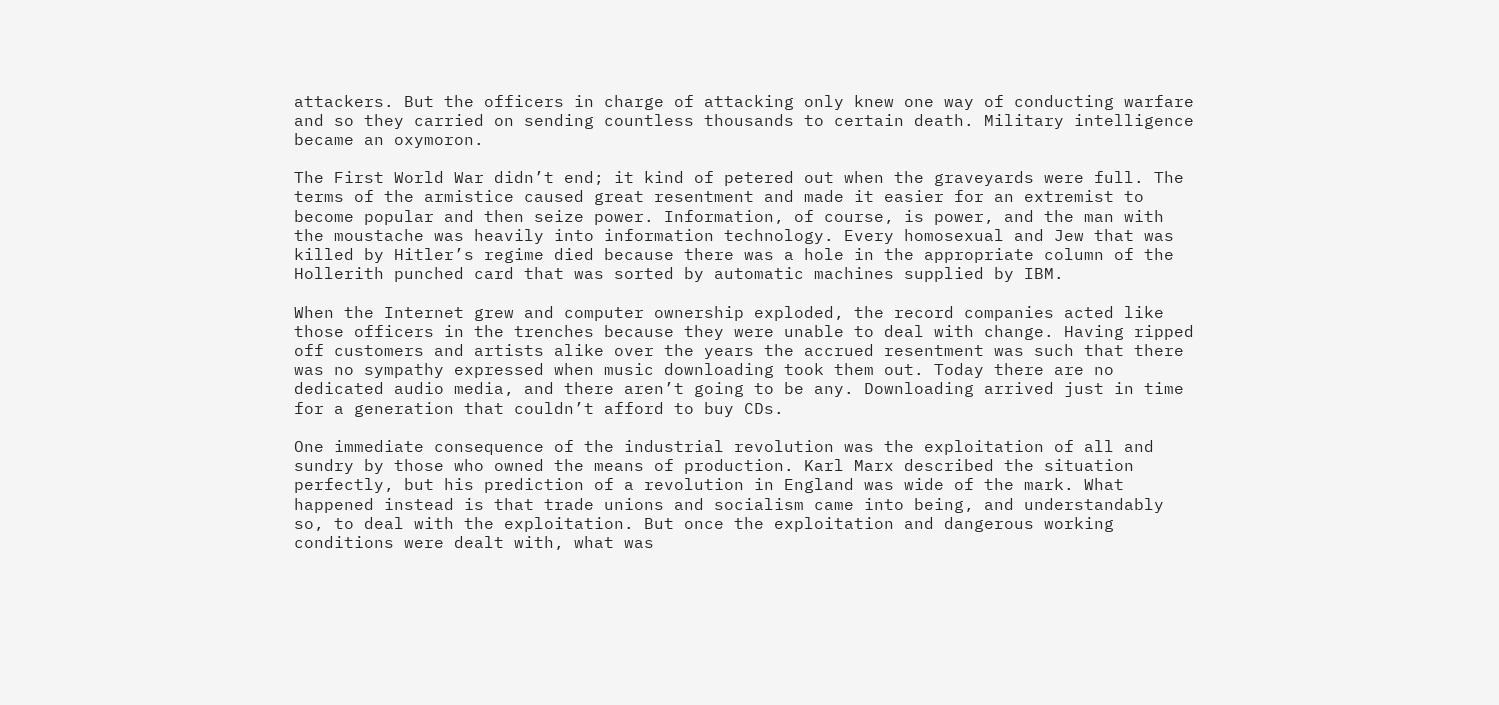attackers. But the officers in charge of attacking only knew one way of conducting warfare and so they carried on sending countless thousands to certain death. Military intelligence became an oxymoron.

The First World War didn’t end; it kind of petered out when the graveyards were full. The terms of the armistice caused great resentment and made it easier for an extremist to become popular and then seize power. Information, of course, is power, and the man with the moustache was heavily into information technology. Every homosexual and Jew that was killed by Hitler’s regime died because there was a hole in the appropriate column of the Hollerith punched card that was sorted by automatic machines supplied by IBM.

When the Internet grew and computer ownership exploded, the record companies acted like those officers in the trenches because they were unable to deal with change. Having ripped off customers and artists alike over the years the accrued resentment was such that there was no sympathy expressed when music downloading took them out. Today there are no dedicated audio media, and there aren’t going to be any. Downloading arrived just in time for a generation that couldn’t afford to buy CDs.

One immediate consequence of the industrial revolution was the exploitation of all and sundry by those who owned the means of production. Karl Marx described the situation perfectly, but his prediction of a revolution in England was wide of the mark. What happened instead is that trade unions and socialism came into being, and understandably so, to deal with the exploitation. But once the exploitation and dangerous working conditions were dealt with, what was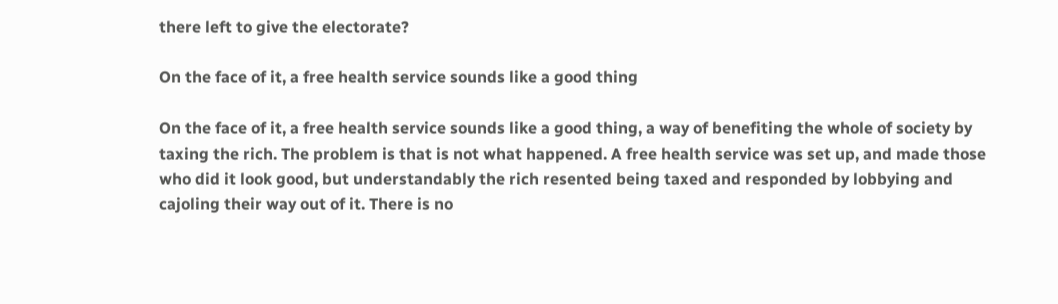there left to give the electorate?

On the face of it, a free health service sounds like a good thing

On the face of it, a free health service sounds like a good thing, a way of benefiting the whole of society by taxing the rich. The problem is that is not what happened. A free health service was set up, and made those who did it look good, but understandably the rich resented being taxed and responded by lobbying and cajoling their way out of it. There is no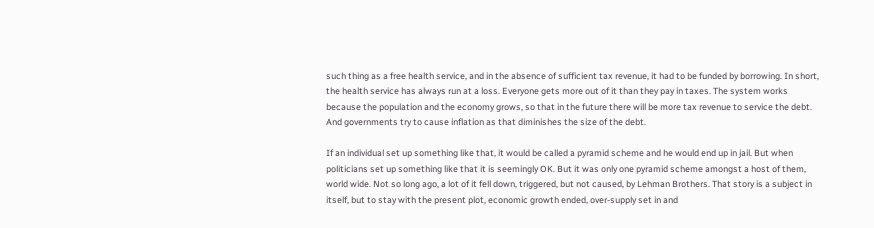such thing as a free health service, and in the absence of sufficient tax revenue, it had to be funded by borrowing. In short, the health service has always run at a loss. Everyone gets more out of it than they pay in taxes. The system works because the population and the economy grows, so that in the future there will be more tax revenue to service the debt. And governments try to cause inflation as that diminishes the size of the debt.

If an individual set up something like that, it would be called a pyramid scheme and he would end up in jail. But when politicians set up something like that it is seemingly OK. But it was only one pyramid scheme amongst a host of them, world wide. Not so long ago, a lot of it fell down, triggered, but not caused, by Lehman Brothers. That story is a subject in itself, but to stay with the present plot, economic growth ended, over-supply set in and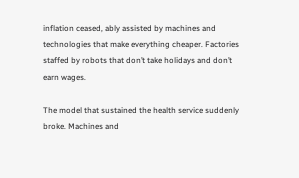inflation ceased, ably assisted by machines and technologies that make everything cheaper. Factories staffed by robots that don’t take holidays and don’t earn wages.

The model that sustained the health service suddenly broke. Machines and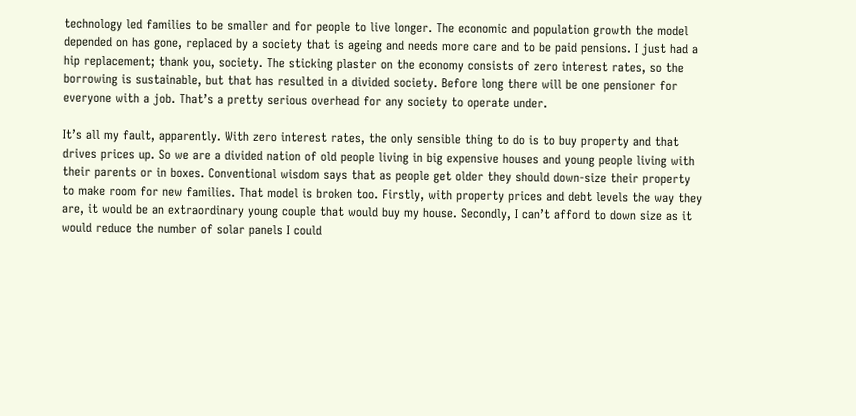technology led families to be smaller and for people to live longer. The economic and population growth the model depended on has gone, replaced by a society that is ageing and needs more care and to be paid pensions. I just had a hip replacement; thank you, society. The sticking plaster on the economy consists of zero interest rates, so the borrowing is sustainable, but that has resulted in a divided society. Before long there will be one pensioner for everyone with a job. That’s a pretty serious overhead for any society to operate under.

It’s all my fault, apparently. With zero interest rates, the only sensible thing to do is to buy property and that drives prices up. So we are a divided nation of old people living in big expensive houses and young people living with their parents or in boxes. Conventional wisdom says that as people get older they should down-size their property to make room for new families. That model is broken too. Firstly, with property prices and debt levels the way they are, it would be an extraordinary young couple that would buy my house. Secondly, I can’t afford to down size as it would reduce the number of solar panels I could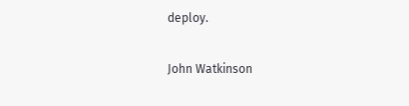deploy.

John Watkinson